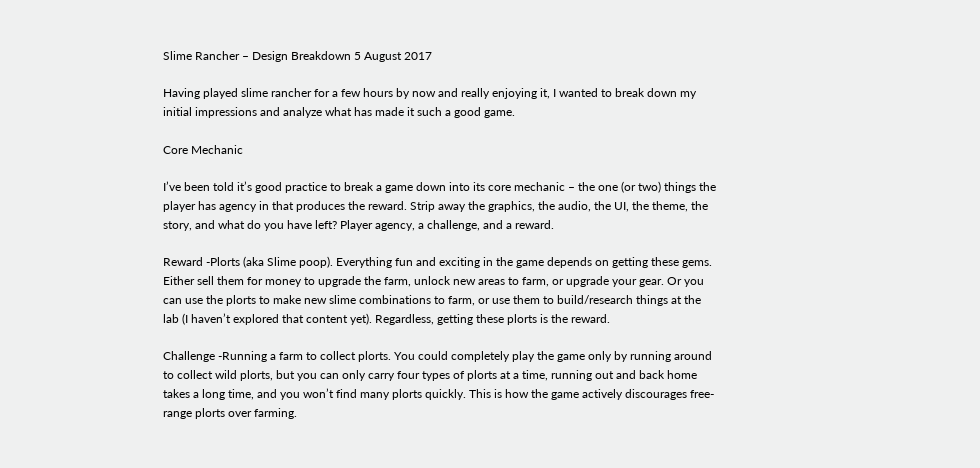Slime Rancher – Design Breakdown 5 August 2017

Having played slime rancher for a few hours by now and really enjoying it, I wanted to break down my initial impressions and analyze what has made it such a good game.

Core Mechanic

I’ve been told it’s good practice to break a game down into its core mechanic – the one (or two) things the player has agency in that produces the reward. Strip away the graphics, the audio, the UI, the theme, the story, and what do you have left? Player agency, a challenge, and a reward.

Reward -Plorts (aka Slime poop). Everything fun and exciting in the game depends on getting these gems. Either sell them for money to upgrade the farm, unlock new areas to farm, or upgrade your gear. Or you can use the plorts to make new slime combinations to farm, or use them to build/research things at the lab (I haven’t explored that content yet). Regardless, getting these plorts is the reward.

Challenge -Running a farm to collect plorts. You could completely play the game only by running around to collect wild plorts, but you can only carry four types of plorts at a time, running out and back home takes a long time, and you won’t find many plorts quickly. This is how the game actively discourages free-range plorts over farming.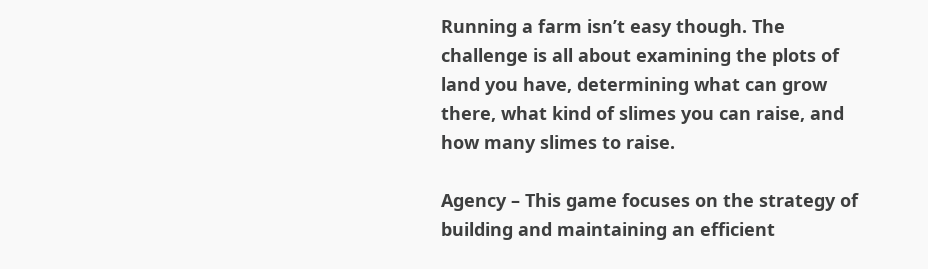Running a farm isn’t easy though. The challenge is all about examining the plots of land you have, determining what can grow there, what kind of slimes you can raise, and how many slimes to raise.

Agency – This game focuses on the strategy of building and maintaining an efficient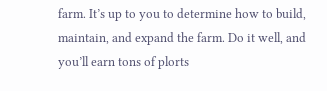farm. It’s up to you to determine how to build, maintain, and expand the farm. Do it well, and you’ll earn tons of plorts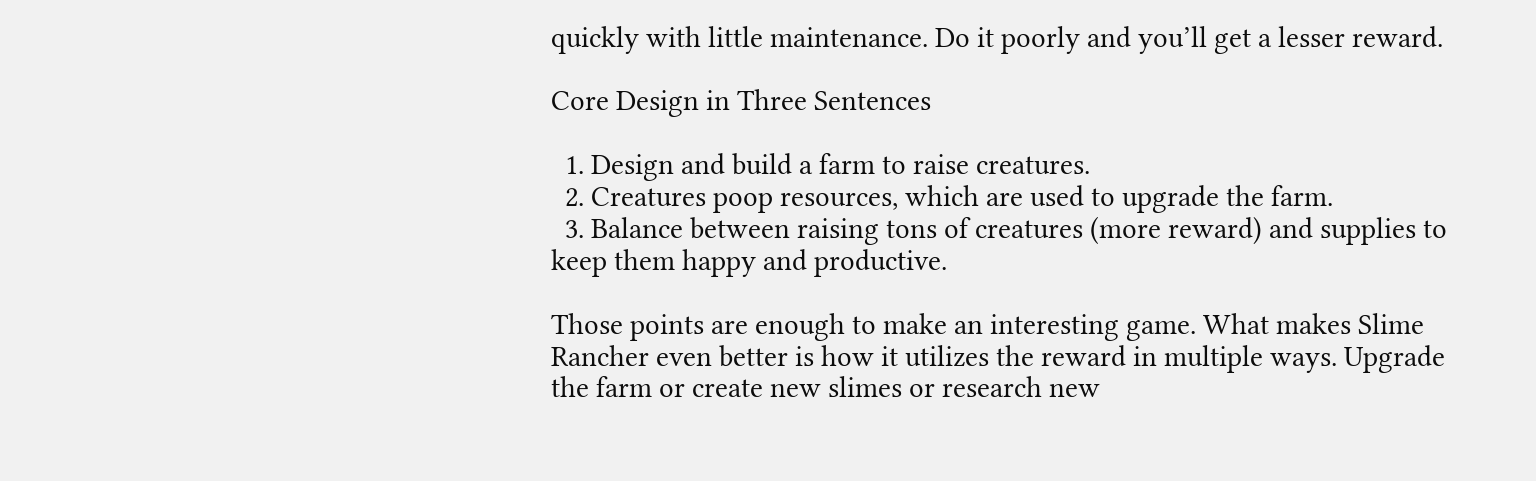quickly with little maintenance. Do it poorly and you’ll get a lesser reward.

Core Design in Three Sentences

  1. Design and build a farm to raise creatures.
  2. Creatures poop resources, which are used to upgrade the farm.
  3. Balance between raising tons of creatures (more reward) and supplies to keep them happy and productive.

Those points are enough to make an interesting game. What makes Slime Rancher even better is how it utilizes the reward in multiple ways. Upgrade the farm or create new slimes or research new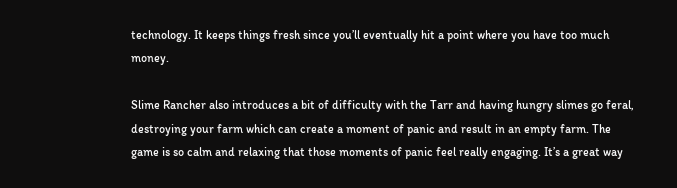technology. It keeps things fresh since you’ll eventually hit a point where you have too much money.

Slime Rancher also introduces a bit of difficulty with the Tarr and having hungry slimes go feral, destroying your farm which can create a moment of panic and result in an empty farm. The game is so calm and relaxing that those moments of panic feel really engaging. It’s a great way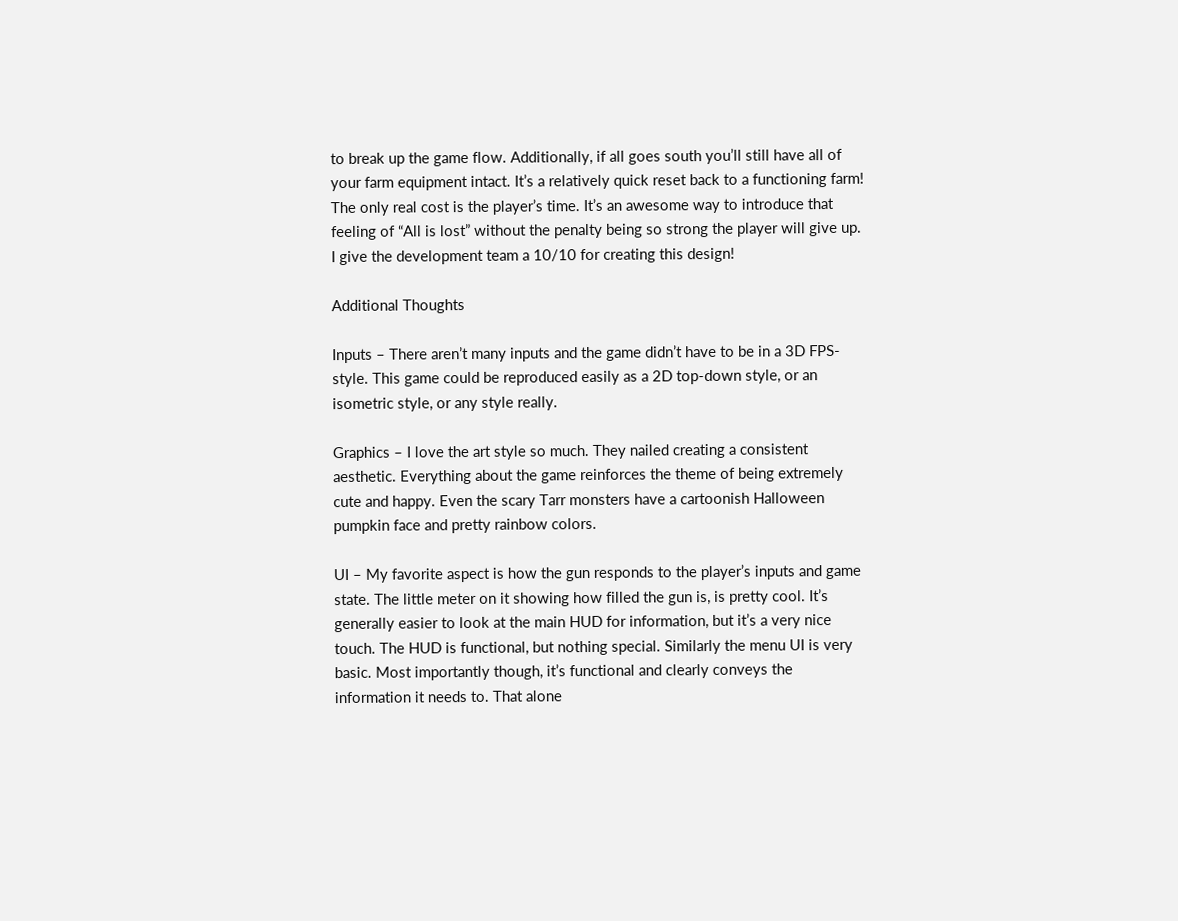to break up the game flow. Additionally, if all goes south you’ll still have all of your farm equipment intact. It’s a relatively quick reset back to a functioning farm! The only real cost is the player’s time. It’s an awesome way to introduce that feeling of “All is lost” without the penalty being so strong the player will give up. I give the development team a 10/10 for creating this design!

Additional Thoughts

Inputs – There aren’t many inputs and the game didn’t have to be in a 3D FPS-style. This game could be reproduced easily as a 2D top-down style, or an isometric style, or any style really.

Graphics – I love the art style so much. They nailed creating a consistent aesthetic. Everything about the game reinforces the theme of being extremely cute and happy. Even the scary Tarr monsters have a cartoonish Halloween pumpkin face and pretty rainbow colors.

UI – My favorite aspect is how the gun responds to the player’s inputs and game state. The little meter on it showing how filled the gun is, is pretty cool. It’s generally easier to look at the main HUD for information, but it’s a very nice touch. The HUD is functional, but nothing special. Similarly the menu UI is very basic. Most importantly though, it’s functional and clearly conveys the information it needs to. That alone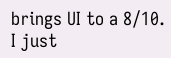brings UI to a 8/10. I just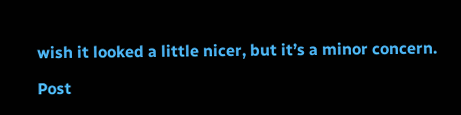wish it looked a little nicer, but it’s a minor concern.

Post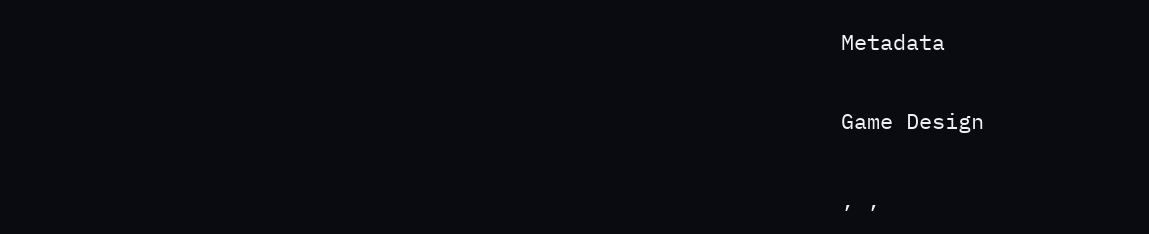Metadata


Game Design


, ,